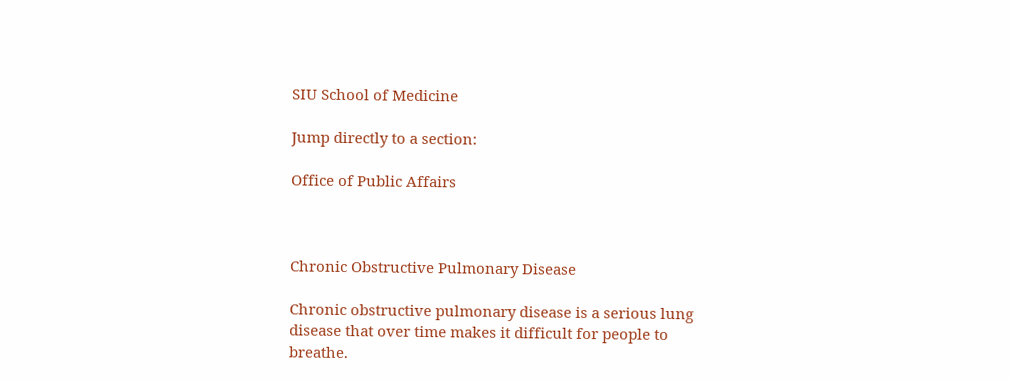SIU School of Medicine

Jump directly to a section:

Office of Public Affairs



Chronic Obstructive Pulmonary Disease

Chronic obstructive pulmonary disease is a serious lung disease that over time makes it difficult for people to breathe.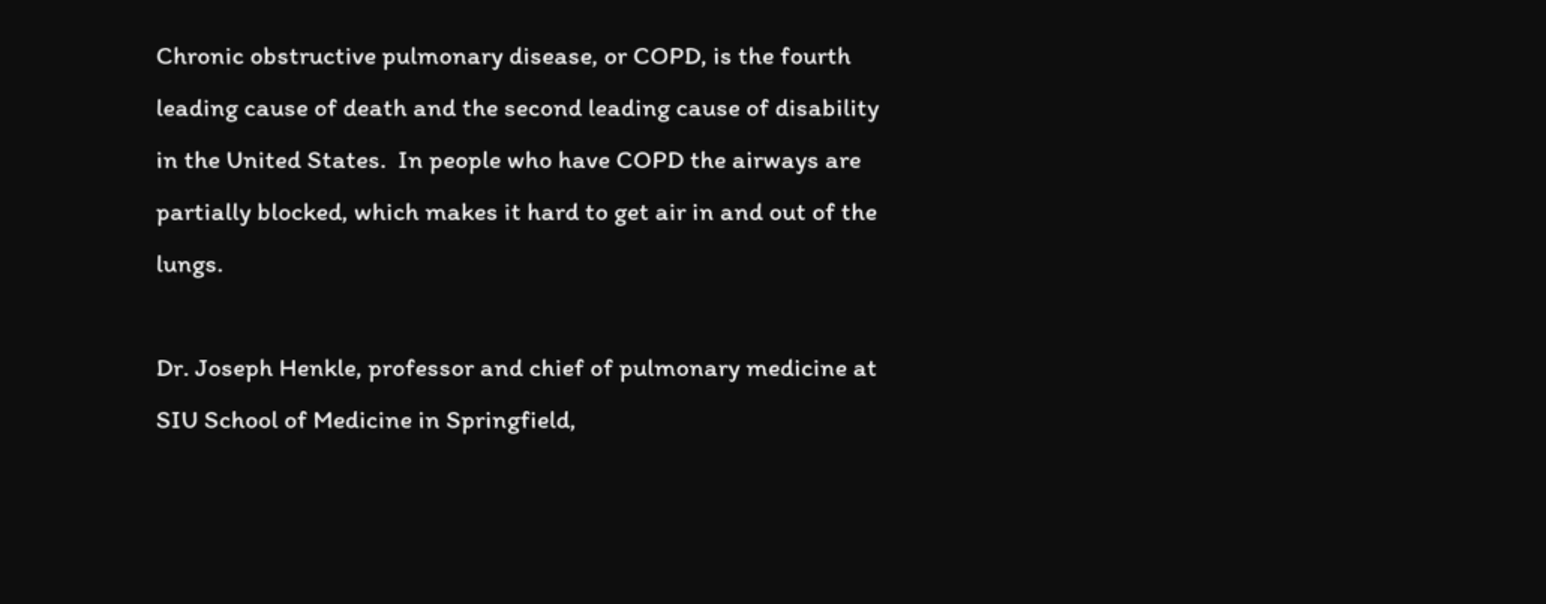Chronic obstructive pulmonary disease, or COPD, is the fourth leading cause of death and the second leading cause of disability in the United States.  In people who have COPD the airways are partially blocked, which makes it hard to get air in and out of the lungs.

Dr. Joseph Henkle, professor and chief of pulmonary medicine at SIU School of Medicine in Springfield,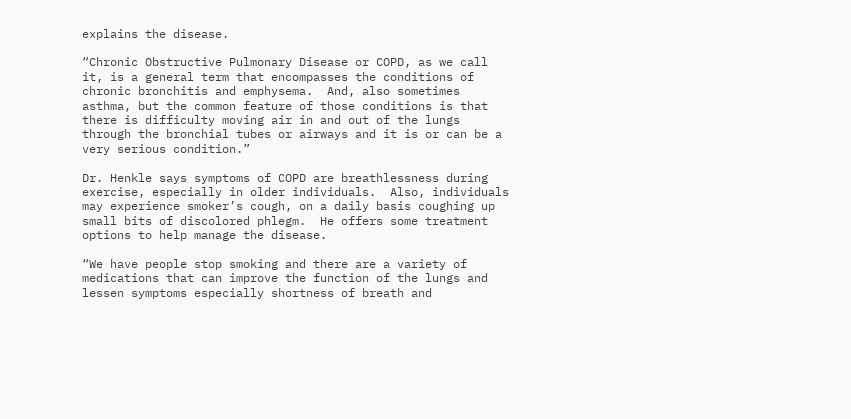explains the disease.

“Chronic Obstructive Pulmonary Disease or COPD, as we call it, is a general term that encompasses the conditions of chronic bronchitis and emphysema.  And, also sometimes asthma, but the common feature of those conditions is that there is difficulty moving air in and out of the lungs through the bronchial tubes or airways and it is or can be a very serious condition.”

Dr. Henkle says symptoms of COPD are breathlessness during exercise, especially in older individuals.  Also, individuals may experience smoker’s cough, on a daily basis coughing up small bits of discolored phlegm.  He offers some treatment options to help manage the disease.

“We have people stop smoking and there are a variety of medications that can improve the function of the lungs and lessen symptoms especially shortness of breath and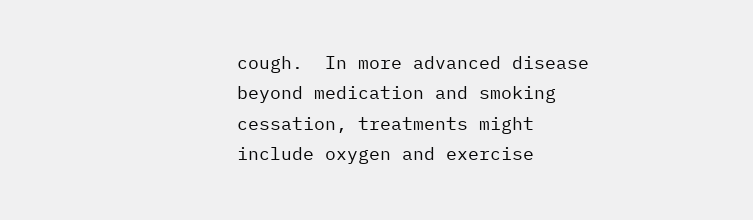cough.  In more advanced disease beyond medication and smoking cessation, treatments might include oxygen and exercise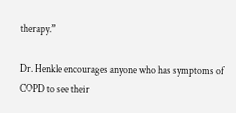therapy.”

Dr. Henkle encourages anyone who has symptoms of COPD to see their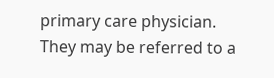primary care physician.  They may be referred to a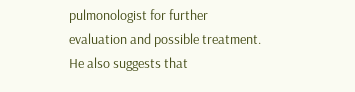pulmonologist for further evaluation and possible treatment.  He also suggests that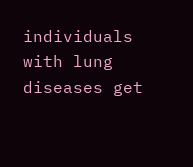individuals with lung diseases get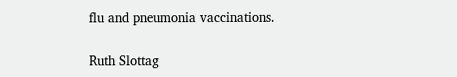flu and pneumonia vaccinations.

Ruth Slottag